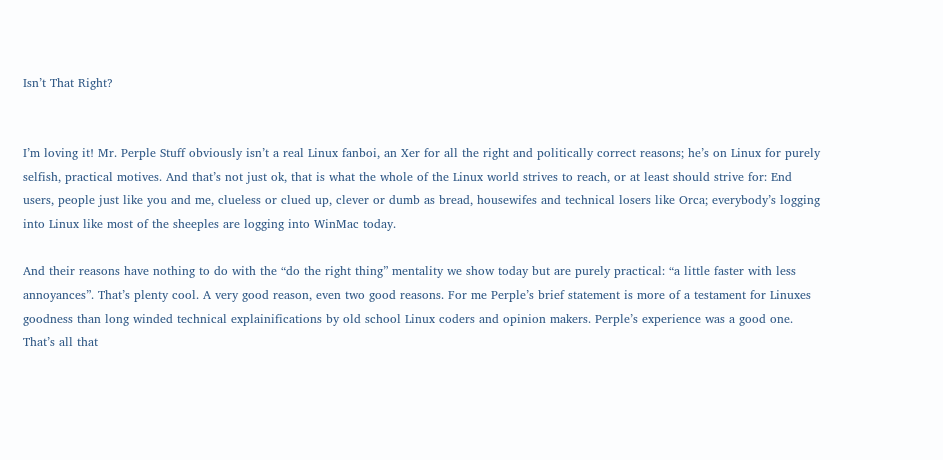Isn’t That Right?


I’m loving it! Mr. Perple Stuff obviously isn’t a real Linux fanboi, an Xer for all the right and politically correct reasons; he’s on Linux for purely selfish, practical motives. And that’s not just ok, that is what the whole of the Linux world strives to reach, or at least should strive for: End users, people just like you and me, clueless or clued up, clever or dumb as bread, housewifes and technical losers like Orca; everybody’s logging into Linux like most of the sheeples are logging into WinMac today.

And their reasons have nothing to do with the “do the right thing” mentality we show today but are purely practical: “a little faster with less annoyances”. That’s plenty cool. A very good reason, even two good reasons. For me Perple’s brief statement is more of a testament for Linuxes goodness than long winded technical explainifications by old school Linux coders and opinion makers. Perple’s experience was a good one. That’s all that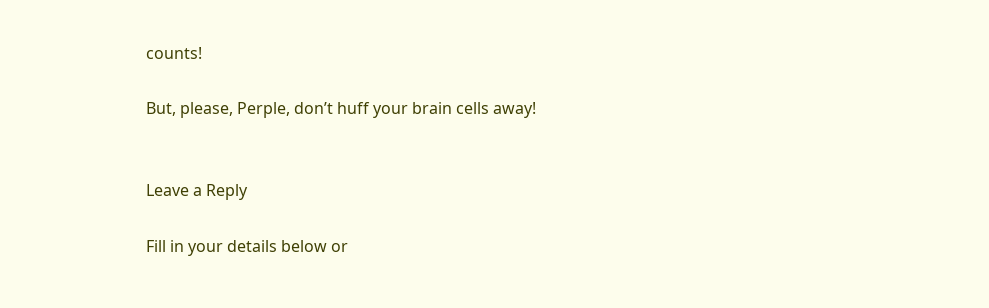counts!

But, please, Perple, don’t huff your brain cells away!


Leave a Reply

Fill in your details below or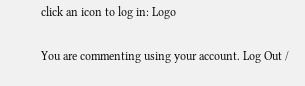click an icon to log in: Logo

You are commenting using your account. Log Out /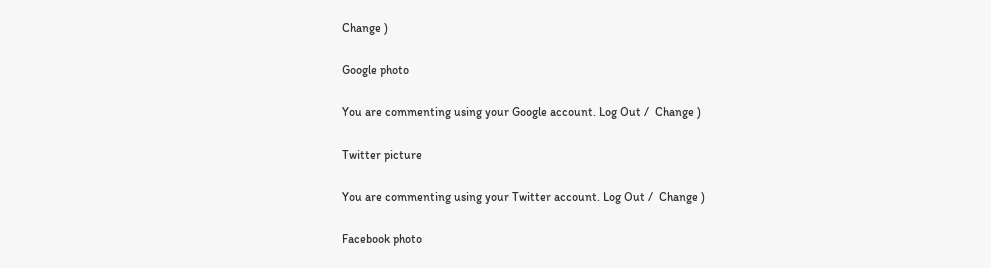Change )

Google photo

You are commenting using your Google account. Log Out /  Change )

Twitter picture

You are commenting using your Twitter account. Log Out /  Change )

Facebook photo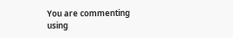You are commenting using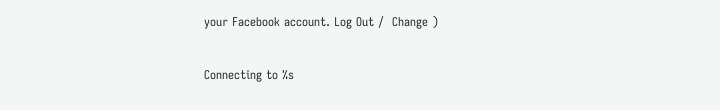your Facebook account. Log Out /  Change )

Connecting to %s